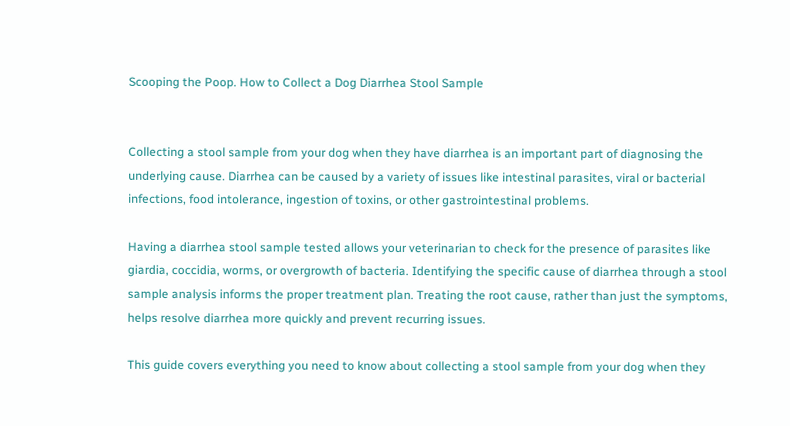Scooping the Poop. How to Collect a Dog Diarrhea Stool Sample


Collecting a stool sample from your dog when they have diarrhea is an important part of diagnosing the underlying cause. Diarrhea can be caused by a variety of issues like intestinal parasites, viral or bacterial infections, food intolerance, ingestion of toxins, or other gastrointestinal problems.

Having a diarrhea stool sample tested allows your veterinarian to check for the presence of parasites like giardia, coccidia, worms, or overgrowth of bacteria. Identifying the specific cause of diarrhea through a stool sample analysis informs the proper treatment plan. Treating the root cause, rather than just the symptoms, helps resolve diarrhea more quickly and prevent recurring issues.

This guide covers everything you need to know about collecting a stool sample from your dog when they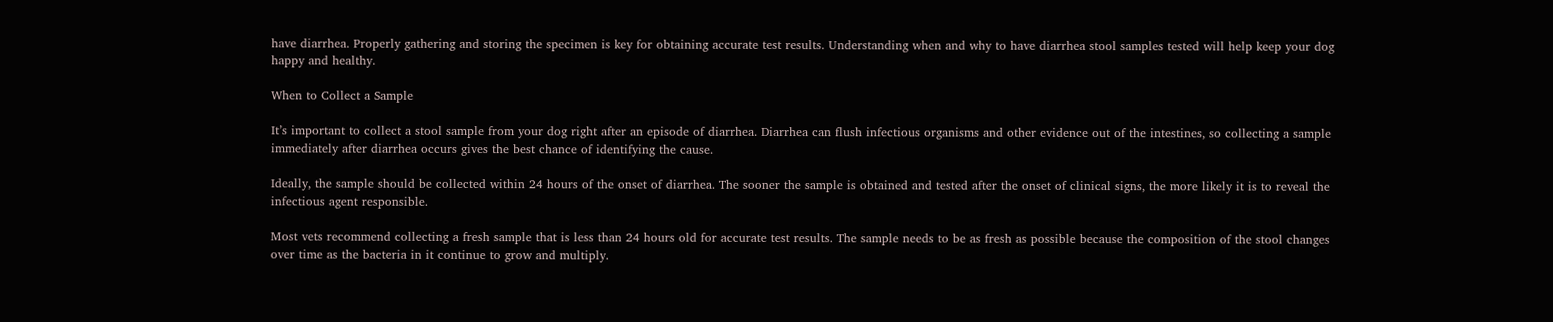have diarrhea. Properly gathering and storing the specimen is key for obtaining accurate test results. Understanding when and why to have diarrhea stool samples tested will help keep your dog happy and healthy.

When to Collect a Sample

It’s important to collect a stool sample from your dog right after an episode of diarrhea. Diarrhea can flush infectious organisms and other evidence out of the intestines, so collecting a sample immediately after diarrhea occurs gives the best chance of identifying the cause.

Ideally, the sample should be collected within 24 hours of the onset of diarrhea. The sooner the sample is obtained and tested after the onset of clinical signs, the more likely it is to reveal the infectious agent responsible.

Most vets recommend collecting a fresh sample that is less than 24 hours old for accurate test results. The sample needs to be as fresh as possible because the composition of the stool changes over time as the bacteria in it continue to grow and multiply.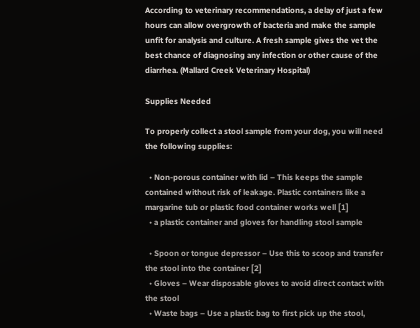According to veterinary recommendations, a delay of just a few hours can allow overgrowth of bacteria and make the sample unfit for analysis and culture. A fresh sample gives the vet the best chance of diagnosing any infection or other cause of the diarrhea. (Mallard Creek Veterinary Hospital)

Supplies Needed

To properly collect a stool sample from your dog, you will need the following supplies:

  • Non-porous container with lid – This keeps the sample contained without risk of leakage. Plastic containers like a margarine tub or plastic food container works well [1]
  • a plastic container and gloves for handling stool sample

  • Spoon or tongue depressor – Use this to scoop and transfer the stool into the container [2]
  • Gloves – Wear disposable gloves to avoid direct contact with the stool
  • Waste bags – Use a plastic bag to first pick up the stool,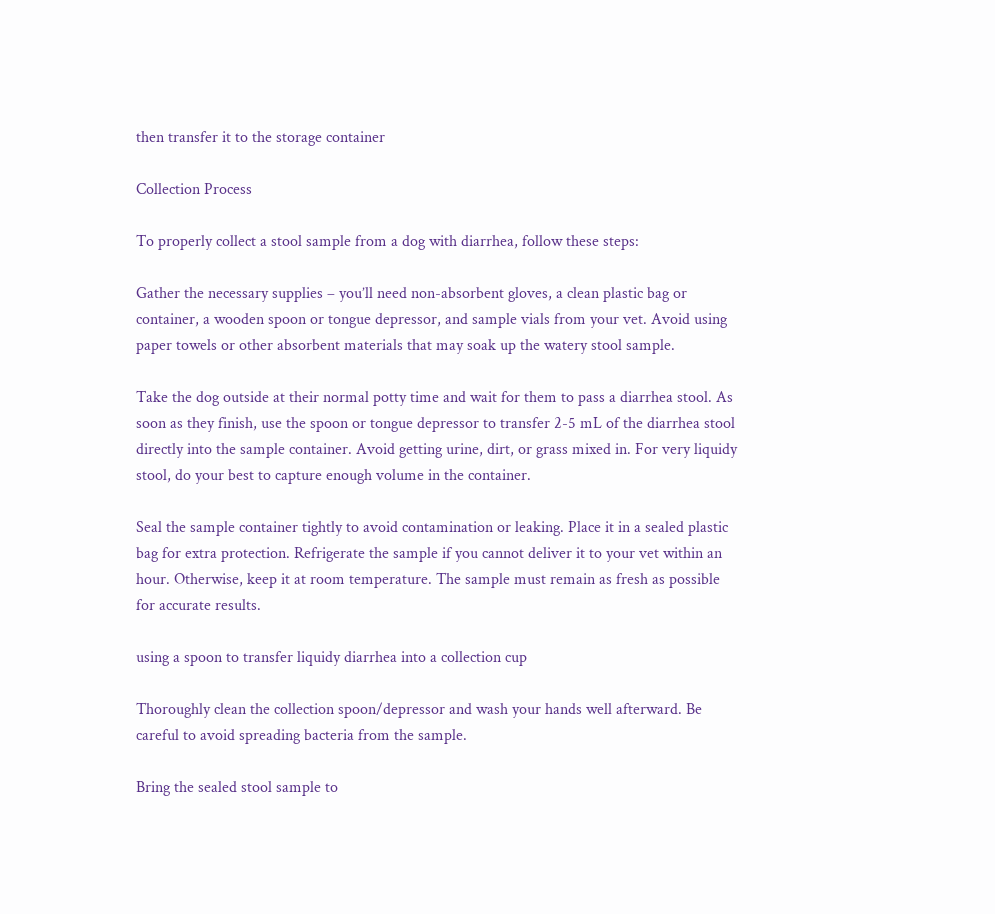then transfer it to the storage container

Collection Process

To properly collect a stool sample from a dog with diarrhea, follow these steps:

Gather the necessary supplies – you’ll need non-absorbent gloves, a clean plastic bag or container, a wooden spoon or tongue depressor, and sample vials from your vet. Avoid using paper towels or other absorbent materials that may soak up the watery stool sample.

Take the dog outside at their normal potty time and wait for them to pass a diarrhea stool. As soon as they finish, use the spoon or tongue depressor to transfer 2-5 mL of the diarrhea stool directly into the sample container. Avoid getting urine, dirt, or grass mixed in. For very liquidy stool, do your best to capture enough volume in the container.

Seal the sample container tightly to avoid contamination or leaking. Place it in a sealed plastic bag for extra protection. Refrigerate the sample if you cannot deliver it to your vet within an hour. Otherwise, keep it at room temperature. The sample must remain as fresh as possible for accurate results.

using a spoon to transfer liquidy diarrhea into a collection cup

Thoroughly clean the collection spoon/depressor and wash your hands well afterward. Be careful to avoid spreading bacteria from the sample.

Bring the sealed stool sample to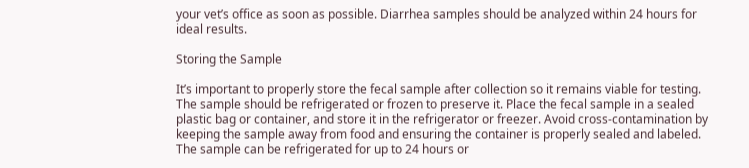your vet’s office as soon as possible. Diarrhea samples should be analyzed within 24 hours for ideal results.

Storing the Sample

It’s important to properly store the fecal sample after collection so it remains viable for testing. The sample should be refrigerated or frozen to preserve it. Place the fecal sample in a sealed plastic bag or container, and store it in the refrigerator or freezer. Avoid cross-contamination by keeping the sample away from food and ensuring the container is properly sealed and labeled. The sample can be refrigerated for up to 24 hours or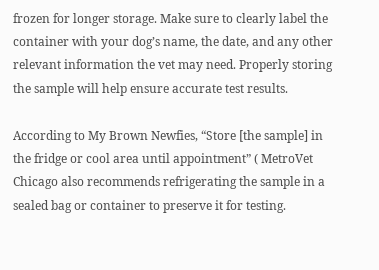frozen for longer storage. Make sure to clearly label the container with your dog’s name, the date, and any other relevant information the vet may need. Properly storing the sample will help ensure accurate test results.

According to My Brown Newfies, “Store [the sample] in the fridge or cool area until appointment” ( MetroVet Chicago also recommends refrigerating the sample in a sealed bag or container to preserve it for testing.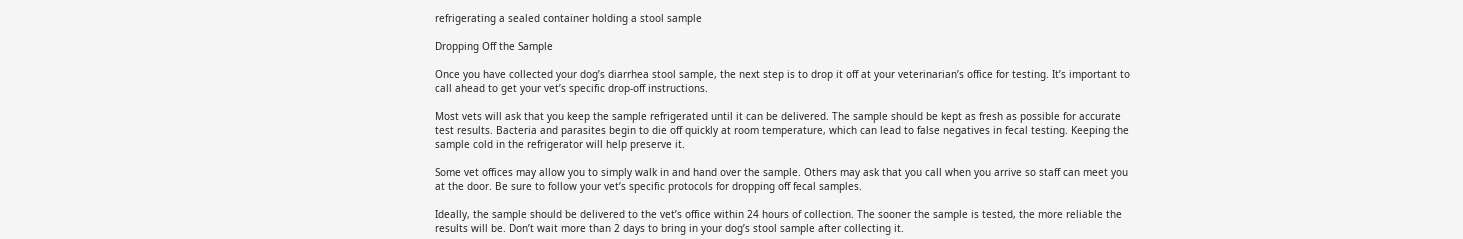refrigerating a sealed container holding a stool sample

Dropping Off the Sample

Once you have collected your dog’s diarrhea stool sample, the next step is to drop it off at your veterinarian’s office for testing. It’s important to call ahead to get your vet’s specific drop-off instructions.

Most vets will ask that you keep the sample refrigerated until it can be delivered. The sample should be kept as fresh as possible for accurate test results. Bacteria and parasites begin to die off quickly at room temperature, which can lead to false negatives in fecal testing. Keeping the sample cold in the refrigerator will help preserve it.

Some vet offices may allow you to simply walk in and hand over the sample. Others may ask that you call when you arrive so staff can meet you at the door. Be sure to follow your vet’s specific protocols for dropping off fecal samples.

Ideally, the sample should be delivered to the vet’s office within 24 hours of collection. The sooner the sample is tested, the more reliable the results will be. Don’t wait more than 2 days to bring in your dog’s stool sample after collecting it.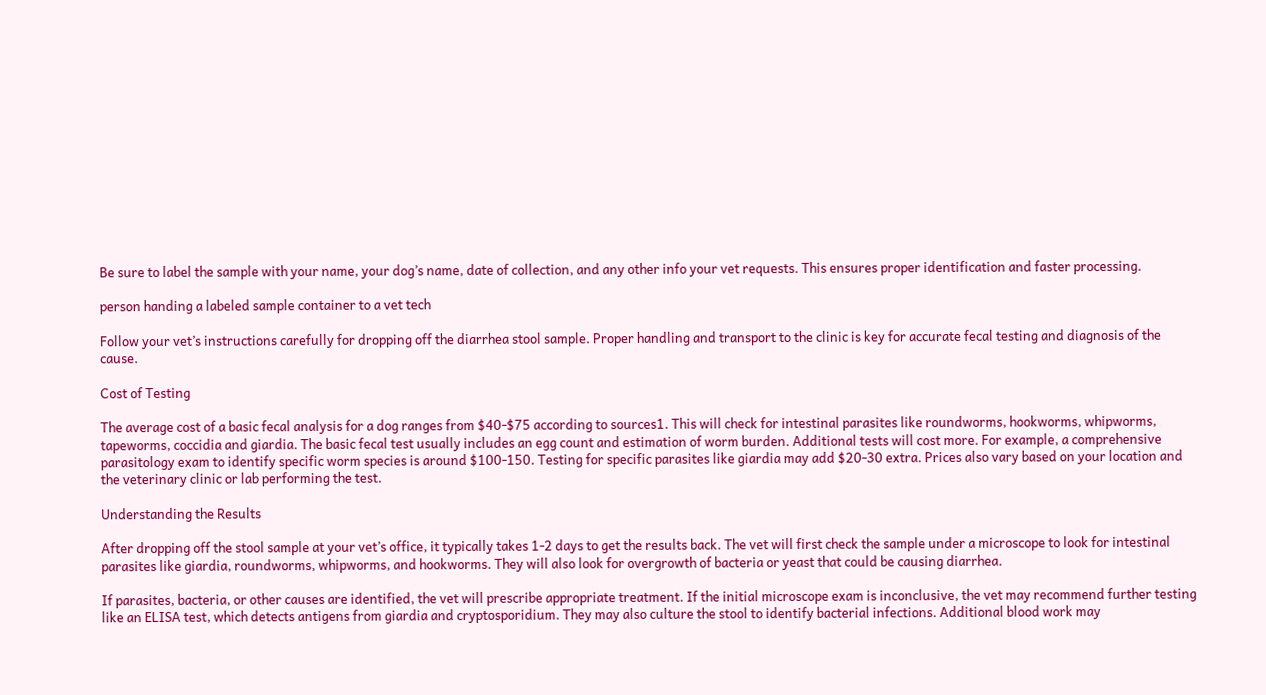Be sure to label the sample with your name, your dog’s name, date of collection, and any other info your vet requests. This ensures proper identification and faster processing.

person handing a labeled sample container to a vet tech

Follow your vet’s instructions carefully for dropping off the diarrhea stool sample. Proper handling and transport to the clinic is key for accurate fecal testing and diagnosis of the cause.

Cost of Testing

The average cost of a basic fecal analysis for a dog ranges from $40-$75 according to sources1. This will check for intestinal parasites like roundworms, hookworms, whipworms, tapeworms, coccidia and giardia. The basic fecal test usually includes an egg count and estimation of worm burden. Additional tests will cost more. For example, a comprehensive parasitology exam to identify specific worm species is around $100-150. Testing for specific parasites like giardia may add $20-30 extra. Prices also vary based on your location and the veterinary clinic or lab performing the test.

Understanding the Results

After dropping off the stool sample at your vet’s office, it typically takes 1-2 days to get the results back. The vet will first check the sample under a microscope to look for intestinal parasites like giardia, roundworms, whipworms, and hookworms. They will also look for overgrowth of bacteria or yeast that could be causing diarrhea.

If parasites, bacteria, or other causes are identified, the vet will prescribe appropriate treatment. If the initial microscope exam is inconclusive, the vet may recommend further testing like an ELISA test, which detects antigens from giardia and cryptosporidium. They may also culture the stool to identify bacterial infections. Additional blood work may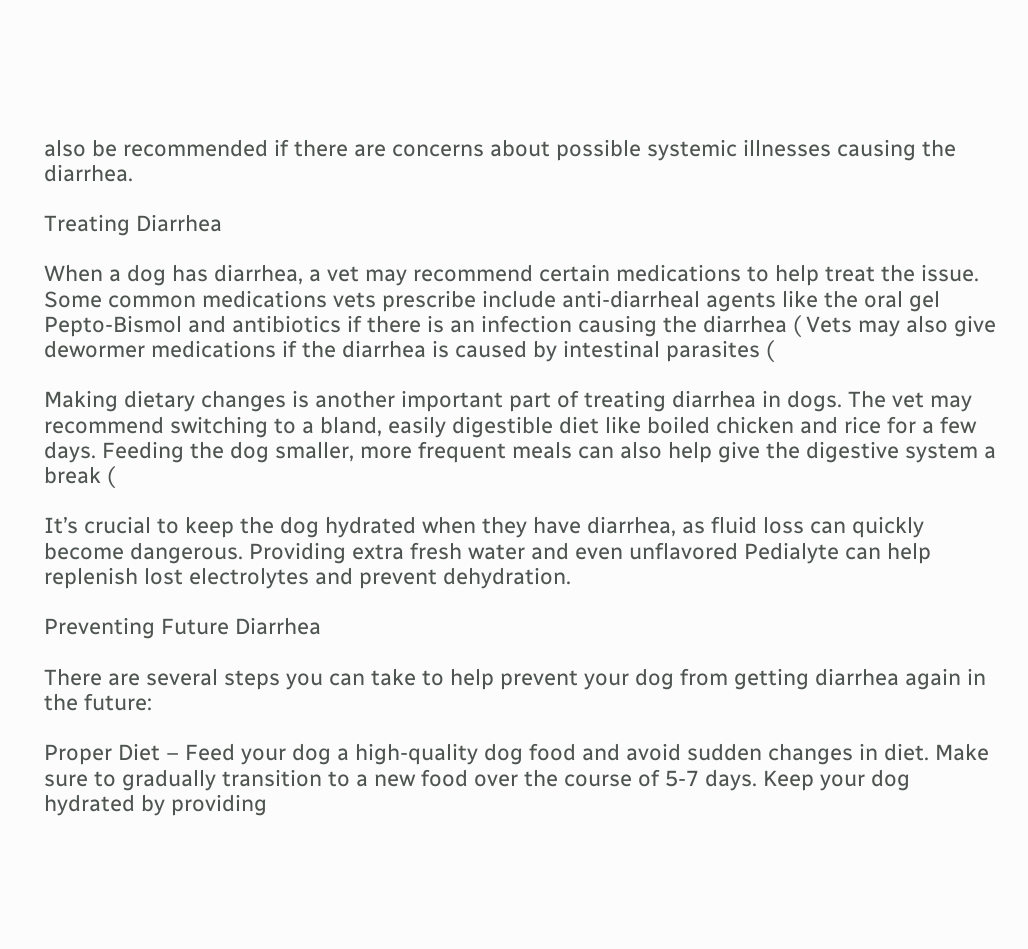also be recommended if there are concerns about possible systemic illnesses causing the diarrhea.

Treating Diarrhea

When a dog has diarrhea, a vet may recommend certain medications to help treat the issue. Some common medications vets prescribe include anti-diarrheal agents like the oral gel Pepto-Bismol and antibiotics if there is an infection causing the diarrhea ( Vets may also give dewormer medications if the diarrhea is caused by intestinal parasites (

Making dietary changes is another important part of treating diarrhea in dogs. The vet may recommend switching to a bland, easily digestible diet like boiled chicken and rice for a few days. Feeding the dog smaller, more frequent meals can also help give the digestive system a break (

It’s crucial to keep the dog hydrated when they have diarrhea, as fluid loss can quickly become dangerous. Providing extra fresh water and even unflavored Pedialyte can help replenish lost electrolytes and prevent dehydration.

Preventing Future Diarrhea

There are several steps you can take to help prevent your dog from getting diarrhea again in the future:

Proper Diet – Feed your dog a high-quality dog food and avoid sudden changes in diet. Make sure to gradually transition to a new food over the course of 5-7 days. Keep your dog hydrated by providing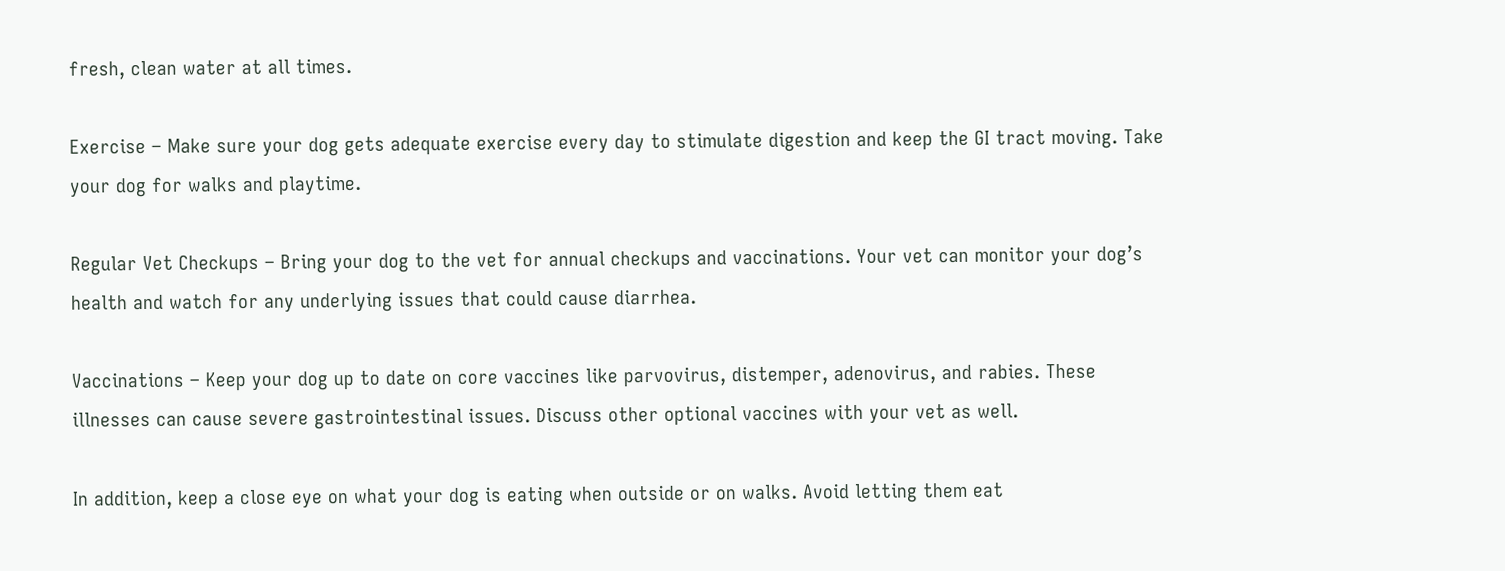fresh, clean water at all times.

Exercise – Make sure your dog gets adequate exercise every day to stimulate digestion and keep the GI tract moving. Take your dog for walks and playtime.

Regular Vet Checkups – Bring your dog to the vet for annual checkups and vaccinations. Your vet can monitor your dog’s health and watch for any underlying issues that could cause diarrhea.

Vaccinations – Keep your dog up to date on core vaccines like parvovirus, distemper, adenovirus, and rabies. These illnesses can cause severe gastrointestinal issues. Discuss other optional vaccines with your vet as well.

In addition, keep a close eye on what your dog is eating when outside or on walks. Avoid letting them eat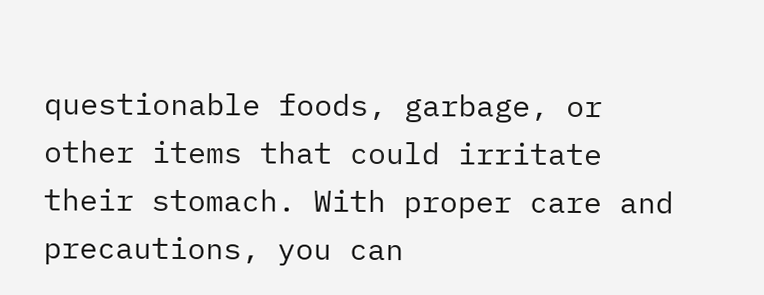questionable foods, garbage, or other items that could irritate their stomach. With proper care and precautions, you can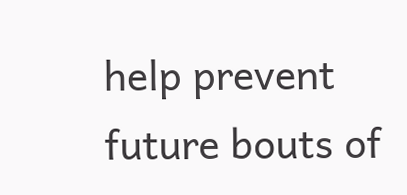help prevent future bouts of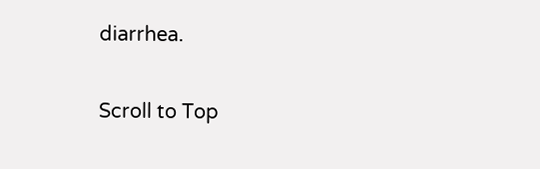diarrhea.

Scroll to Top